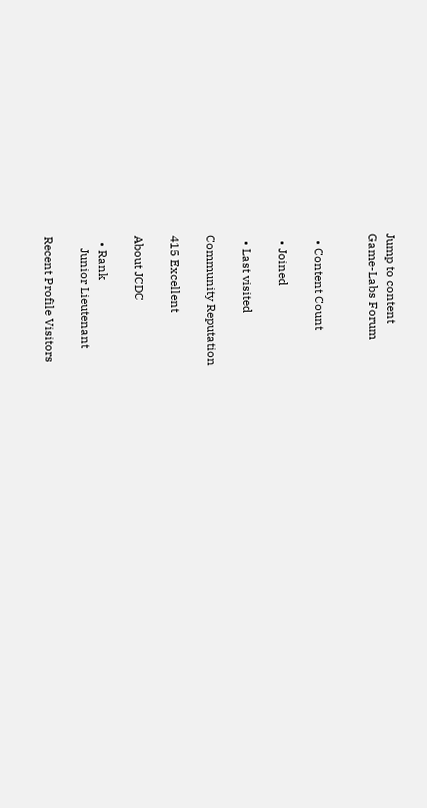Jump to content
Game-Labs Forum


  • Content Count

  • Joined

  • Last visited

Community Reputation

415 Excellent

About JCDC

  • Rank
    Junior Lieutenant

Recent Profile Visitors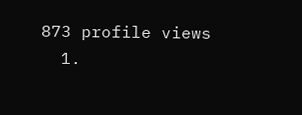873 profile views
  1.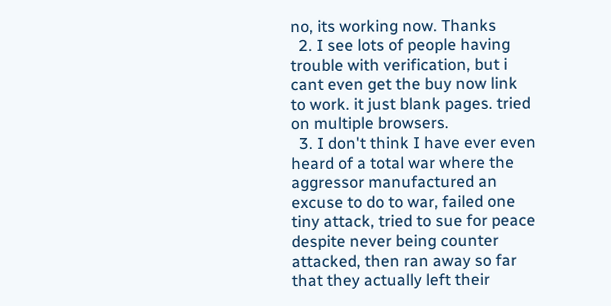no, its working now. Thanks
  2. I see lots of people having trouble with verification, but i cant even get the buy now link to work. it just blank pages. tried on multiple browsers.
  3. I don't think I have ever even heard of a total war where the aggressor manufactured an excuse to do to war, failed one tiny attack, tried to sue for peace despite never being counter attacked, then ran away so far that they actually left their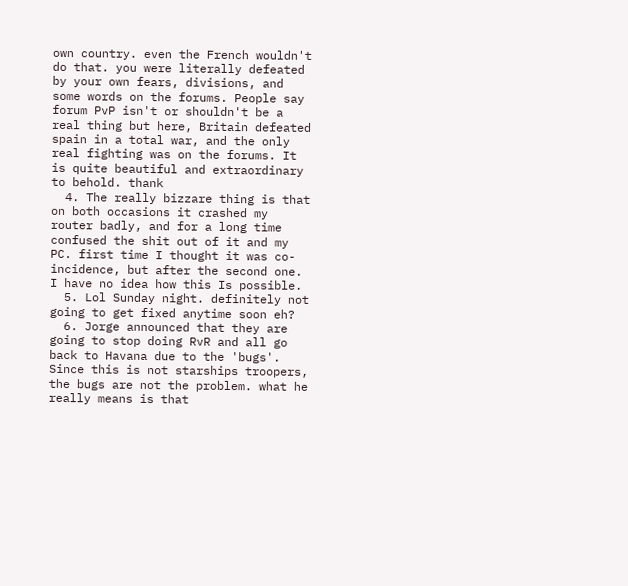own country. even the French wouldn't do that. you were literally defeated by your own fears, divisions, and some words on the forums. People say forum PvP isn't or shouldn't be a real thing but here, Britain defeated spain in a total war, and the only real fighting was on the forums. It is quite beautiful and extraordinary to behold. thank
  4. The really bizzare thing is that on both occasions it crashed my router badly, and for a long time confused the shit out of it and my PC. first time I thought it was co-incidence, but after the second one. I have no idea how this Is possible.
  5. Lol Sunday night. definitely not going to get fixed anytime soon eh?
  6. Jorge announced that they are going to stop doing RvR and all go back to Havana due to the 'bugs'. Since this is not starships troopers, the bugs are not the problem. what he really means is that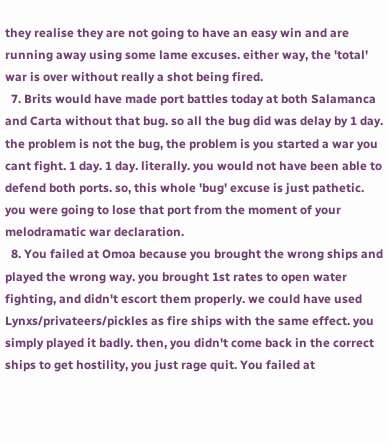they realise they are not going to have an easy win and are running away using some lame excuses. either way, the 'total' war is over without really a shot being fired.
  7. Brits would have made port battles today at both Salamanca and Carta without that bug. so all the bug did was delay by 1 day. the problem is not the bug, the problem is you started a war you cant fight. 1 day. 1 day. literally. you would not have been able to defend both ports. so, this whole 'bug' excuse is just pathetic. you were going to lose that port from the moment of your melodramatic war declaration.
  8. You failed at Omoa because you brought the wrong ships and played the wrong way. you brought 1st rates to open water fighting, and didn't escort them properly. we could have used Lynxs/privateers/pickles as fire ships with the same effect. you simply played it badly. then, you didn't come back in the correct ships to get hostility, you just rage quit. You failed at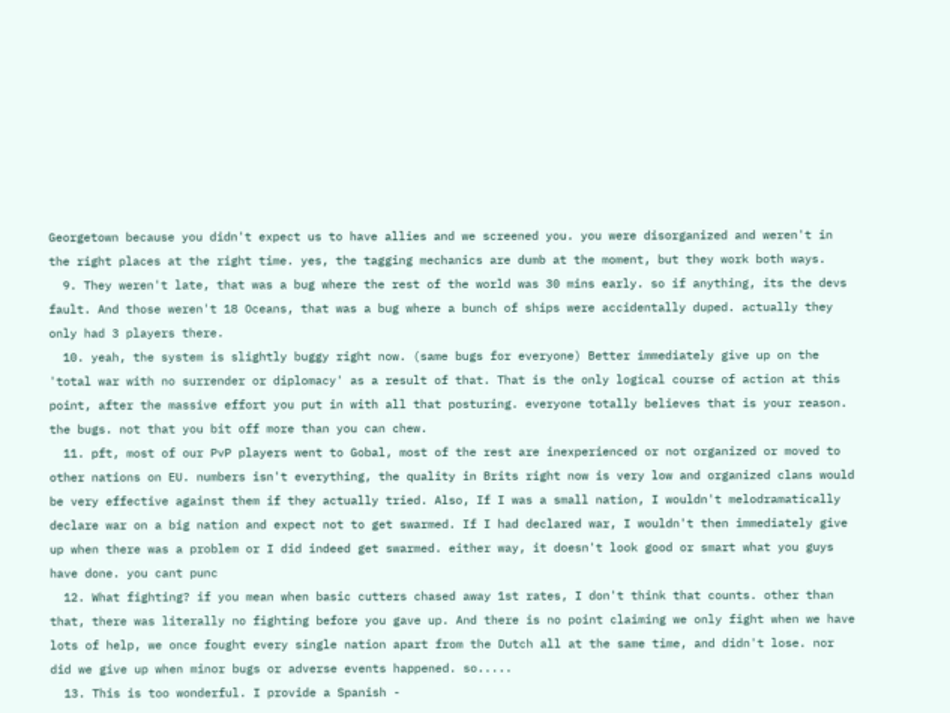Georgetown because you didn't expect us to have allies and we screened you. you were disorganized and weren't in the right places at the right time. yes, the tagging mechanics are dumb at the moment, but they work both ways.
  9. They weren't late, that was a bug where the rest of the world was 30 mins early. so if anything, its the devs fault. And those weren't 18 Oceans, that was a bug where a bunch of ships were accidentally duped. actually they only had 3 players there.
  10. yeah, the system is slightly buggy right now. (same bugs for everyone) Better immediately give up on the 'total war with no surrender or diplomacy' as a result of that. That is the only logical course of action at this point, after the massive effort you put in with all that posturing. everyone totally believes that is your reason. the bugs. not that you bit off more than you can chew.
  11. pft, most of our PvP players went to Gobal, most of the rest are inexperienced or not organized or moved to other nations on EU. numbers isn't everything, the quality in Brits right now is very low and organized clans would be very effective against them if they actually tried. Also, If I was a small nation, I wouldn't melodramatically declare war on a big nation and expect not to get swarmed. If I had declared war, I wouldn't then immediately give up when there was a problem or I did indeed get swarmed. either way, it doesn't look good or smart what you guys have done. you cant punc
  12. What fighting? if you mean when basic cutters chased away 1st rates, I don't think that counts. other than that, there was literally no fighting before you gave up. And there is no point claiming we only fight when we have lots of help, we once fought every single nation apart from the Dutch all at the same time, and didn't lose. nor did we give up when minor bugs or adverse events happened. so.....
  13. This is too wonderful. I provide a Spanish -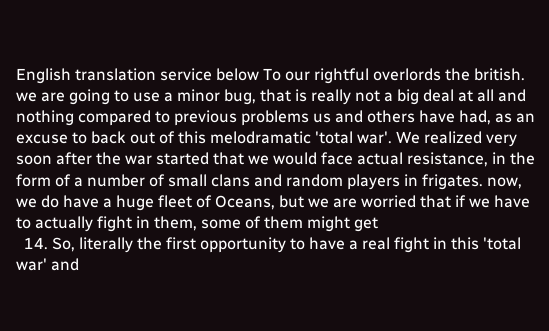English translation service below To our rightful overlords the british. we are going to use a minor bug, that is really not a big deal at all and nothing compared to previous problems us and others have had, as an excuse to back out of this melodramatic 'total war'. We realized very soon after the war started that we would face actual resistance, in the form of a number of small clans and random players in frigates. now, we do have a huge fleet of Oceans, but we are worried that if we have to actually fight in them, some of them might get
  14. So, literally the first opportunity to have a real fight in this 'total war' and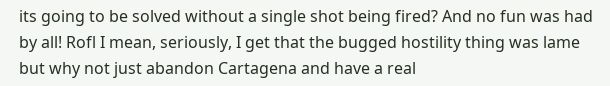its going to be solved without a single shot being fired? And no fun was had by all! Rofl I mean, seriously, I get that the bugged hostility thing was lame but why not just abandon Cartagena and have a real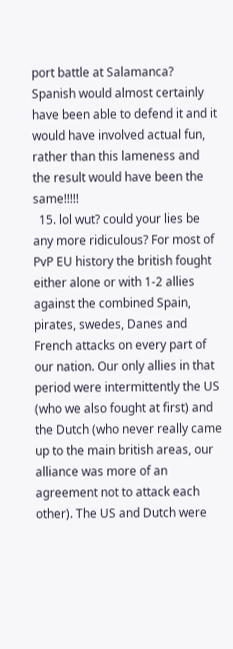port battle at Salamanca? Spanish would almost certainly have been able to defend it and it would have involved actual fun, rather than this lameness and the result would have been the same!!!!!
  15. lol wut? could your lies be any more ridiculous? For most of PvP EU history the british fought either alone or with 1-2 allies against the combined Spain, pirates, swedes, Danes and French attacks on every part of our nation. Our only allies in that period were intermittently the US (who we also fought at first) and the Dutch (who never really came up to the main british areas, our alliance was more of an agreement not to attack each other). The US and Dutch were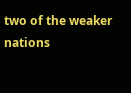two of the weaker nations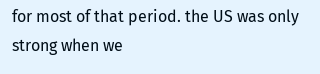for most of that period. the US was only strong when we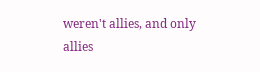weren't allies, and only allies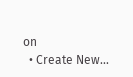on
  • Create New...